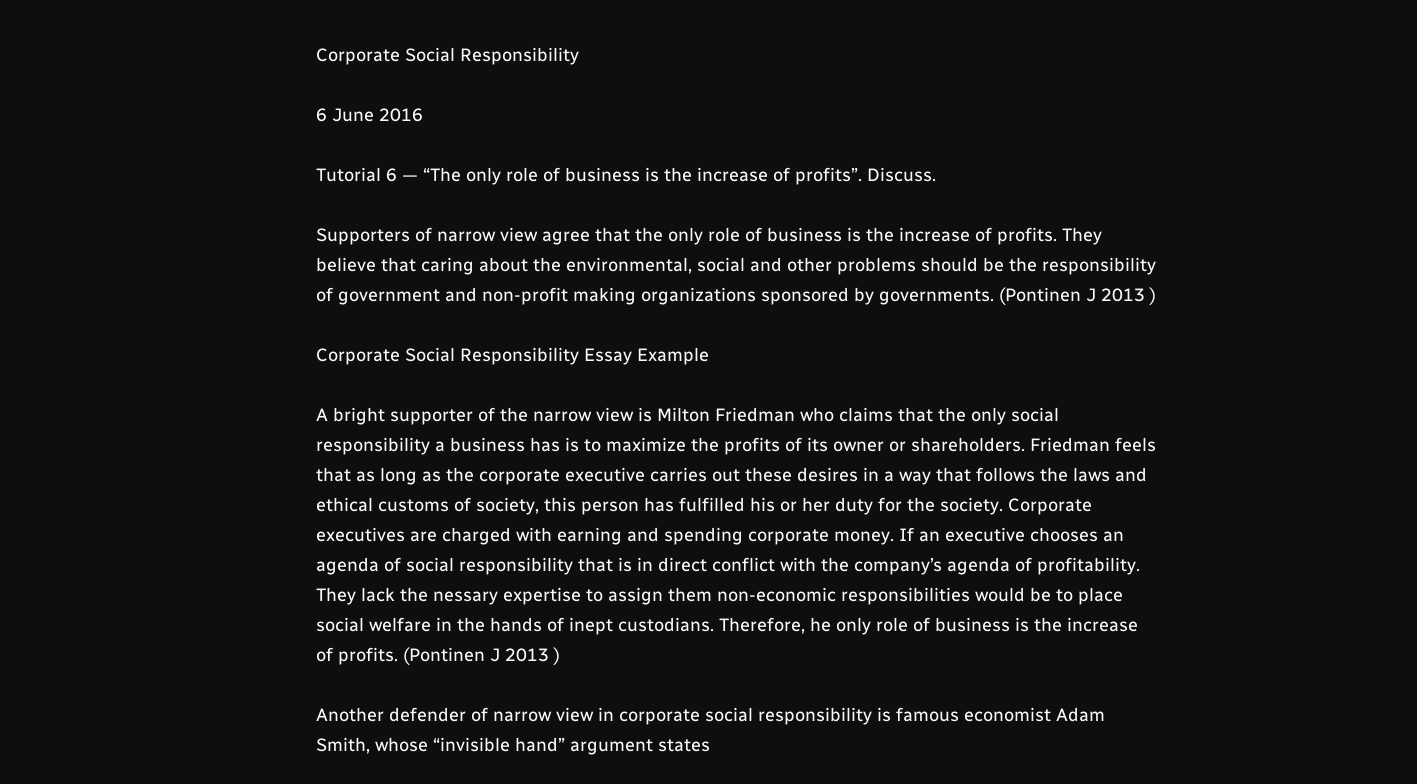Corporate Social Responsibility

6 June 2016

Tutorial 6 — “The only role of business is the increase of profits”. Discuss.

Supporters of narrow view agree that the only role of business is the increase of profits. They believe that caring about the environmental, social and other problems should be the responsibility of government and non-profit making organizations sponsored by governments. (Pontinen J 2013 )

Corporate Social Responsibility Essay Example

A bright supporter of the narrow view is Milton Friedman who claims that the only social responsibility a business has is to maximize the profits of its owner or shareholders. Friedman feels that as long as the corporate executive carries out these desires in a way that follows the laws and ethical customs of society, this person has fulfilled his or her duty for the society. Corporate executives are charged with earning and spending corporate money. If an executive chooses an agenda of social responsibility that is in direct conflict with the company’s agenda of profitability. They lack the nessary expertise to assign them non-economic responsibilities would be to place social welfare in the hands of inept custodians. Therefore, he only role of business is the increase of profits. (Pontinen J 2013 )

Another defender of narrow view in corporate social responsibility is famous economist Adam Smith, whose “invisible hand” argument states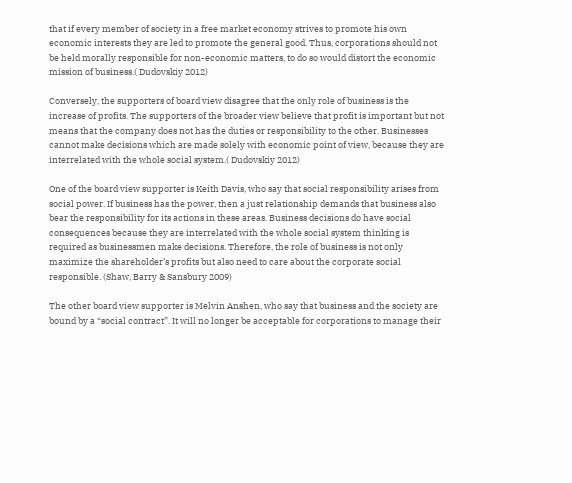that if every member of society in a free market economy strives to promote his own economic interests they are led to promote the general good. Thus, corporations should not be held morally responsible for non-economic matters, to do so would distort the economic mission of business.( Dudovskiy 2012)

Conversely, the supporters of board view disagree that the only role of business is the increase of profits. The supporters of the broader view believe that profit is important but not means that the company does not has the duties or responsibility to the other. Businesses cannot make decisions which are made solely with economic point of view, because they are interrelated with the whole social system.( Dudovskiy 2012)

One of the board view supporter is Keith Davis, who say that social responsibility arises from social power. If business has the power, then a just relationship demands that business also bear the responsibility for its actions in these areas. Business decisions do have social consequences because they are interrelated with the whole social system thinking is required as businessmen make decisions. Therefore, the role of business is not only maximize the shareholder’s profits but also need to care about the corporate social responsible. (Shaw, Barry & Sansbury 2009)

The other board view supporter is Melvin Anshen, who say that business and the society are bound by a “social contract”. It will no longer be acceptable for corporations to manage their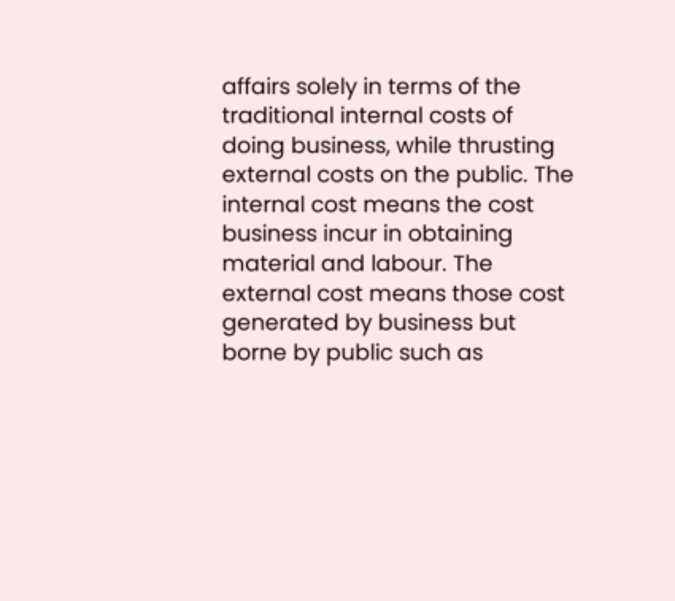affairs solely in terms of the traditional internal costs of doing business, while thrusting external costs on the public. The internal cost means the cost business incur in obtaining material and labour. The external cost means those cost generated by business but borne by public such as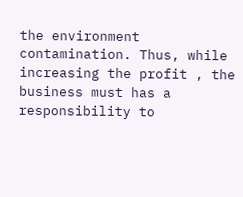the environment contamination. Thus, while increasing the profit , the business must has a responsibility to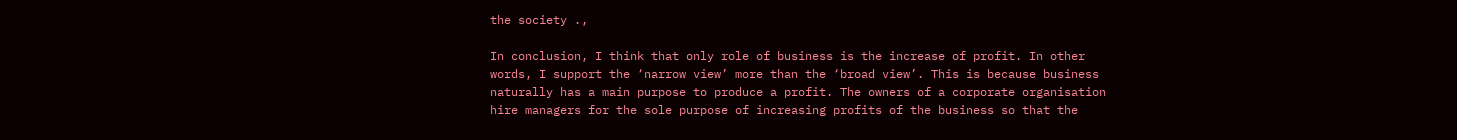the society .,

In conclusion, I think that only role of business is the increase of profit. In other words, I support the ‘narrow view’ more than the ‘broad view’. This is because business naturally has a main purpose to produce a profit. The owners of a corporate organisation hire managers for the sole purpose of increasing profits of the business so that the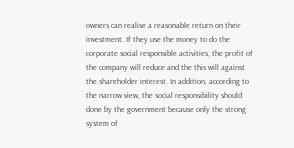owners can realise a reasonable return on their investment. If they use the money to do the corporate social responsible activities, the profit of the company will reduce and the this will against the shareholder interest. In addition, according to the narrow view, the social responsibility should done by the government because only the strong system of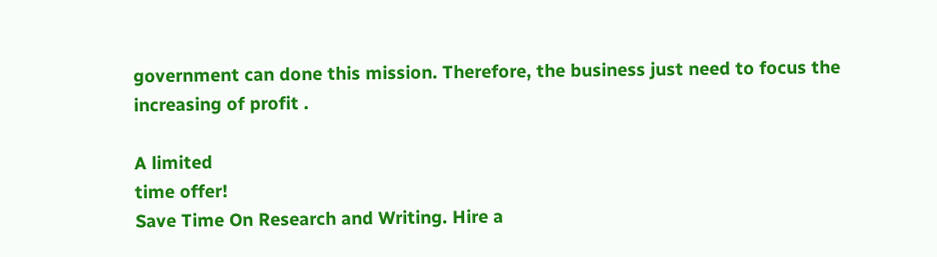government can done this mission. Therefore, the business just need to focus the increasing of profit .

A limited
time offer!
Save Time On Research and Writing. Hire a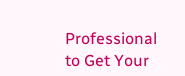Professional to Get Your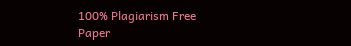100% Plagiarism Free Paper